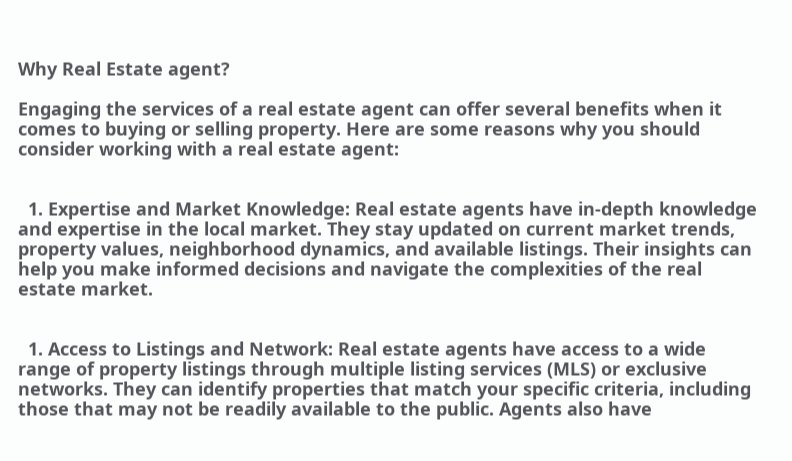Why Real Estate agent?

Engaging the services of a real estate agent can offer several benefits when it comes to buying or selling property. Here are some reasons why you should consider working with a real estate agent:


  1. Expertise and Market Knowledge: Real estate agents have in-depth knowledge and expertise in the local market. They stay updated on current market trends, property values, neighborhood dynamics, and available listings. Their insights can help you make informed decisions and navigate the complexities of the real estate market.


  1. Access to Listings and Network: Real estate agents have access to a wide range of property listings through multiple listing services (MLS) or exclusive networks. They can identify properties that match your specific criteria, including those that may not be readily available to the public. Agents also have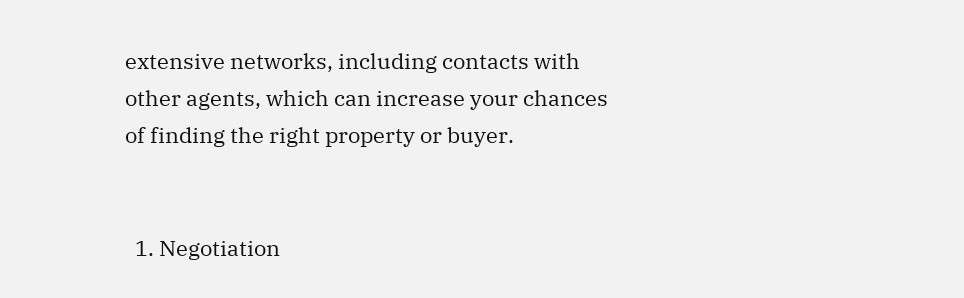extensive networks, including contacts with other agents, which can increase your chances of finding the right property or buyer.


  1. Negotiation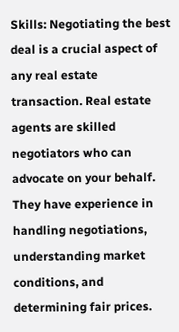Skills: Negotiating the best deal is a crucial aspect of any real estate transaction. Real estate agents are skilled negotiators who can advocate on your behalf. They have experience in handling negotiations, understanding market conditions, and determining fair prices.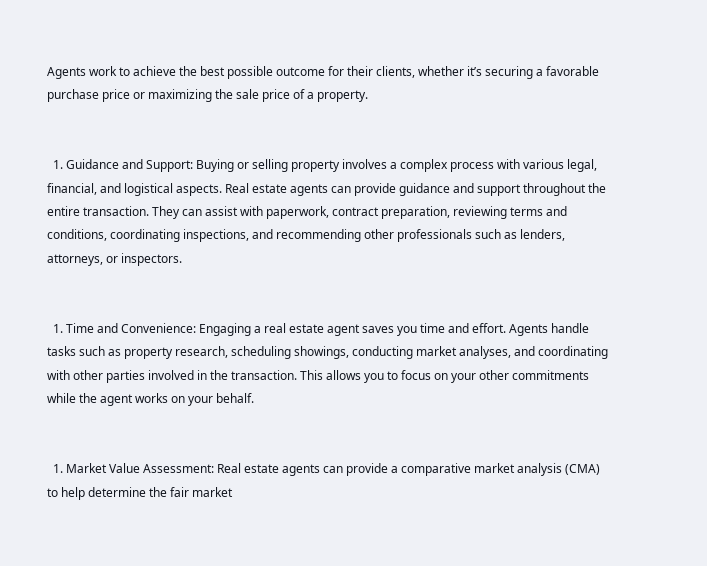Agents work to achieve the best possible outcome for their clients, whether it’s securing a favorable purchase price or maximizing the sale price of a property.


  1. Guidance and Support: Buying or selling property involves a complex process with various legal, financial, and logistical aspects. Real estate agents can provide guidance and support throughout the entire transaction. They can assist with paperwork, contract preparation, reviewing terms and conditions, coordinating inspections, and recommending other professionals such as lenders, attorneys, or inspectors.


  1. Time and Convenience: Engaging a real estate agent saves you time and effort. Agents handle tasks such as property research, scheduling showings, conducting market analyses, and coordinating with other parties involved in the transaction. This allows you to focus on your other commitments while the agent works on your behalf.


  1. Market Value Assessment: Real estate agents can provide a comparative market analysis (CMA) to help determine the fair market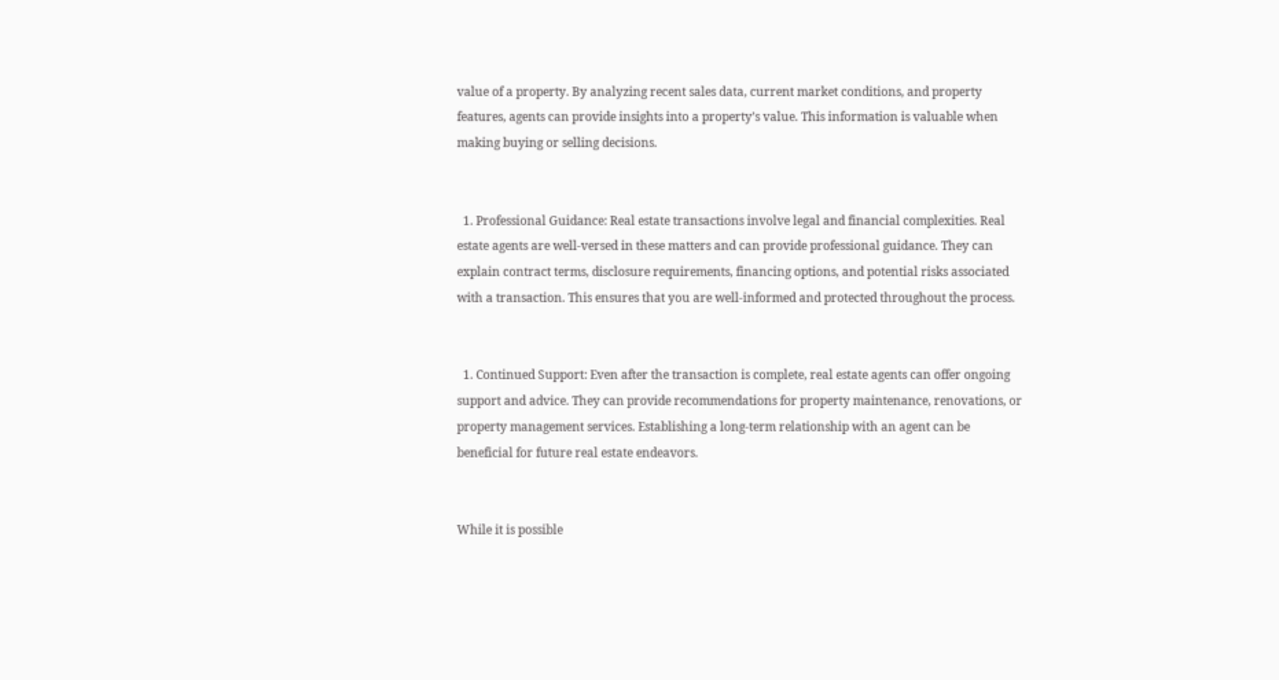value of a property. By analyzing recent sales data, current market conditions, and property features, agents can provide insights into a property’s value. This information is valuable when making buying or selling decisions.


  1. Professional Guidance: Real estate transactions involve legal and financial complexities. Real estate agents are well-versed in these matters and can provide professional guidance. They can explain contract terms, disclosure requirements, financing options, and potential risks associated with a transaction. This ensures that you are well-informed and protected throughout the process.


  1. Continued Support: Even after the transaction is complete, real estate agents can offer ongoing support and advice. They can provide recommendations for property maintenance, renovations, or property management services. Establishing a long-term relationship with an agent can be beneficial for future real estate endeavors.


While it is possible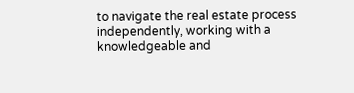to navigate the real estate process independently, working with a knowledgeable and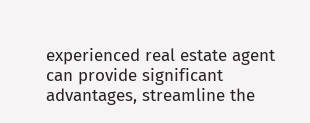experienced real estate agent can provide significant advantages, streamline the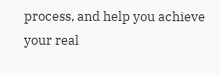process, and help you achieve your real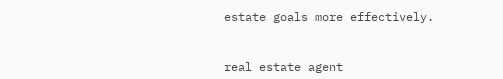estate goals more effectively.


real estate agent